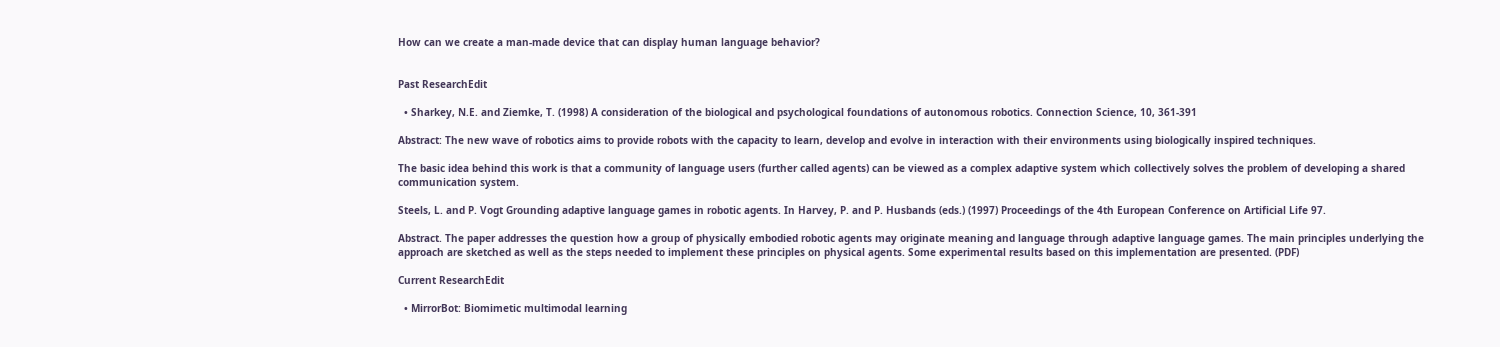How can we create a man-made device that can display human language behavior?


Past ResearchEdit

  • Sharkey, N.E. and Ziemke, T. (1998) A consideration of the biological and psychological foundations of autonomous robotics. Connection Science, 10, 361-391

Abstract: The new wave of robotics aims to provide robots with the capacity to learn, develop and evolve in interaction with their environments using biologically inspired techniques.

The basic idea behind this work is that a community of language users (further called agents) can be viewed as a complex adaptive system which collectively solves the problem of developing a shared communication system.

Steels, L. and P. Vogt Grounding adaptive language games in robotic agents. In Harvey, P. and P. Husbands (eds.) (1997) Proceedings of the 4th European Conference on Artificial Life 97.

Abstract. The paper addresses the question how a group of physically embodied robotic agents may originate meaning and language through adaptive language games. The main principles underlying the approach are sketched as well as the steps needed to implement these principles on physical agents. Some experimental results based on this implementation are presented. (PDF)

Current ResearchEdit

  • MirrorBot: Biomimetic multimodal learning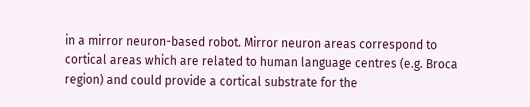in a mirror neuron-based robot. Mirror neuron areas correspond to cortical areas which are related to human language centres (e.g. Broca region) and could provide a cortical substrate for the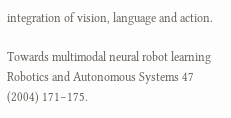integration of vision, language and action.

Towards multimodal neural robot learning Robotics and Autonomous Systems 47 (2004) 171–175.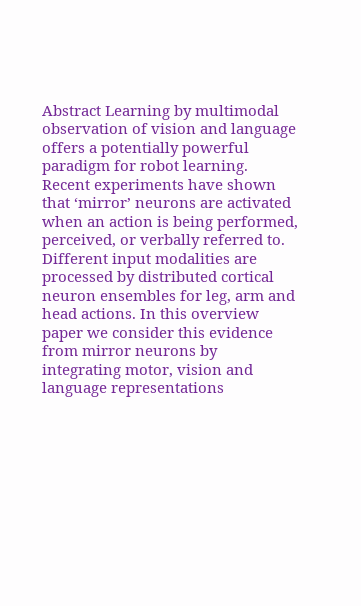Abstract Learning by multimodal observation of vision and language offers a potentially powerful paradigm for robot learning. Recent experiments have shown that ‘mirror’ neurons are activated when an action is being performed, perceived, or verbally referred to. Different input modalities are processed by distributed cortical neuron ensembles for leg, arm and head actions. In this overview paper we consider this evidence from mirror neurons by integrating motor, vision and language representations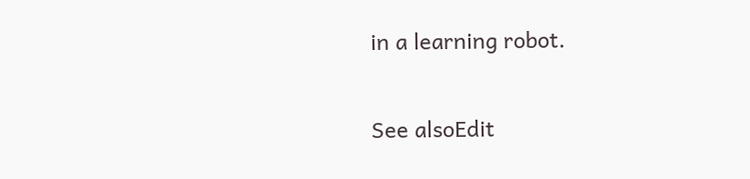in a learning robot.

See alsoEdit